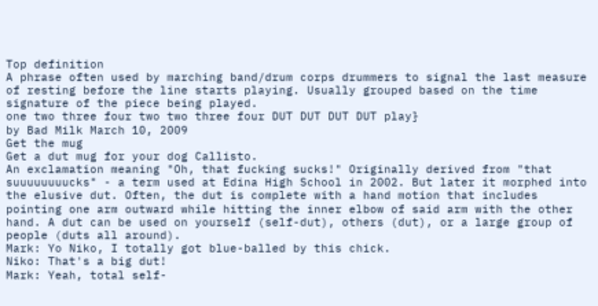Top definition
A phrase often used by marching band/drum corps drummers to signal the last measure of resting before the line starts playing. Usually grouped based on the time signature of the piece being played.
one two three four two two three four DUT DUT DUT DUT play}
by Bad Milk March 10, 2009
Get the mug
Get a dut mug for your dog Callisto.
An exclamation meaning "Oh, that fucking sucks!" Originally derived from "that suuuuuuuucks" - a term used at Edina High School in 2002. But later it morphed into the elusive dut. Often, the dut is complete with a hand motion that includes pointing one arm outward while hitting the inner elbow of said arm with the other hand. A dut can be used on yourself (self-dut), others (dut), or a large group of people (duts all around).
Mark: Yo Niko, I totally got blue-balled by this chick.
Niko: That's a big dut!
Mark: Yeah, total self-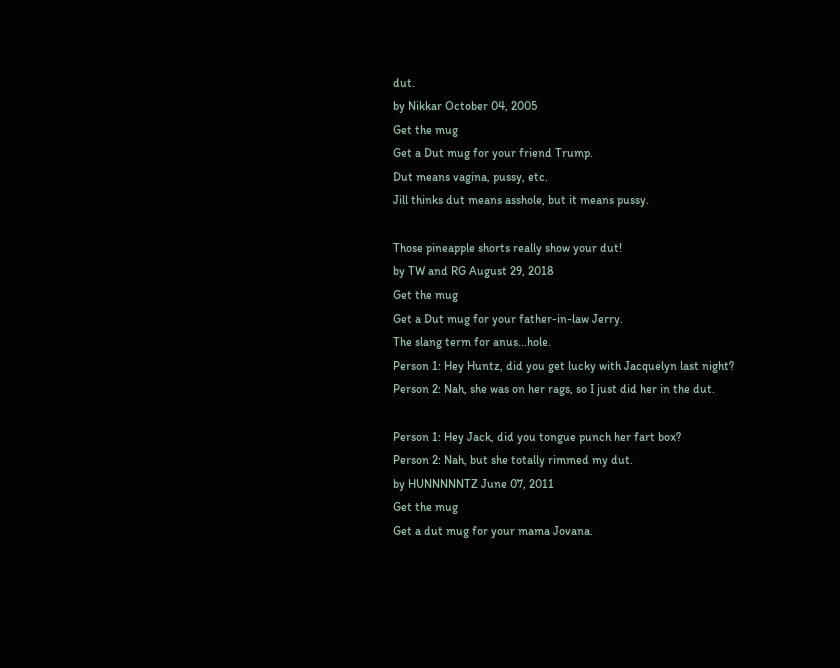dut.
by Nikkar October 04, 2005
Get the mug
Get a Dut mug for your friend Trump.
Dut means vagina, pussy, etc.
Jill thinks dut means asshole, but it means pussy.

Those pineapple shorts really show your dut!
by TW and RG August 29, 2018
Get the mug
Get a Dut mug for your father-in-law Jerry.
The slang term for anus...hole.
Person 1: Hey Huntz, did you get lucky with Jacquelyn last night?
Person 2: Nah, she was on her rags, so I just did her in the dut.

Person 1: Hey Jack, did you tongue punch her fart box?
Person 2: Nah, but she totally rimmed my dut.
by HUNNNNNTZ June 07, 2011
Get the mug
Get a dut mug for your mama Jovana.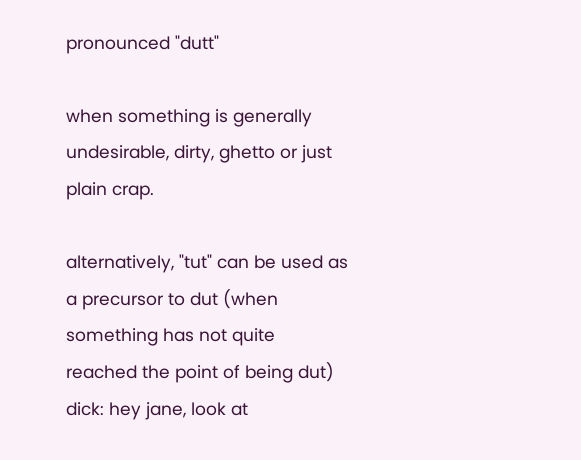pronounced "dutt"

when something is generally undesirable, dirty, ghetto or just plain crap.

alternatively, "tut" can be used as a precursor to dut (when something has not quite reached the point of being dut)
dick: hey jane, look at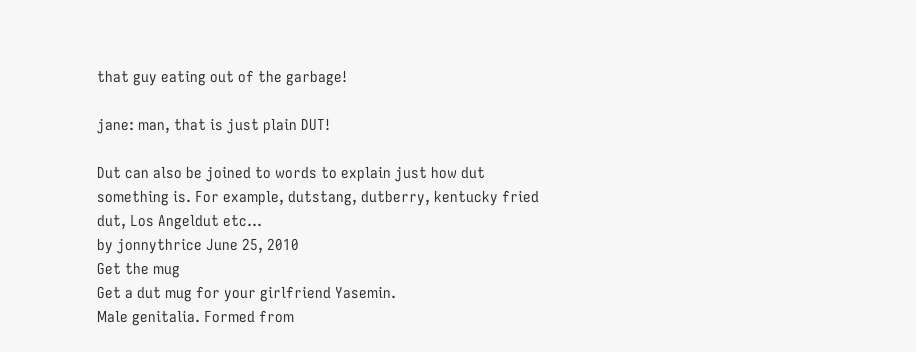that guy eating out of the garbage!

jane: man, that is just plain DUT!

Dut can also be joined to words to explain just how dut something is. For example, dutstang, dutberry, kentucky fried dut, Los Angeldut etc...
by jonnythrice June 25, 2010
Get the mug
Get a dut mug for your girlfriend Yasemin.
Male genitalia. Formed from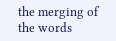the merging of the words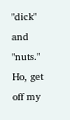"dick" and "nuts."
Ho, get off my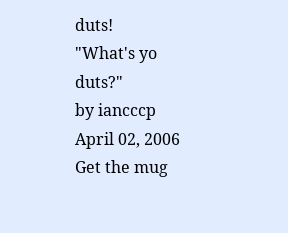duts!
"What's yo duts?"
by iancccp April 02, 2006
Get the mug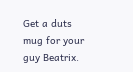Get a duts mug for your guy Beatrix.